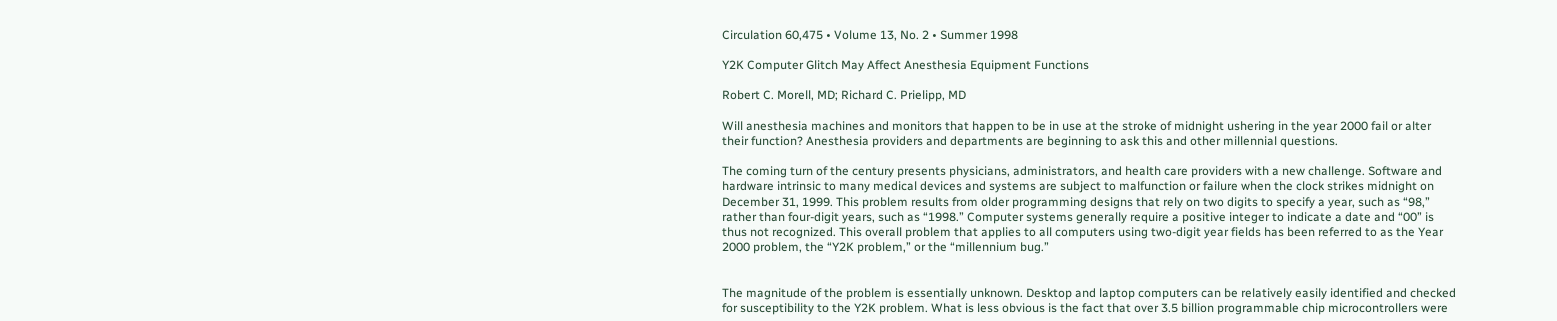Circulation 60,475 • Volume 13, No. 2 • Summer 1998

Y2K Computer Glitch May Affect Anesthesia Equipment Functions

Robert C. Morell, MD; Richard C. Prielipp, MD

Will anesthesia machines and monitors that happen to be in use at the stroke of midnight ushering in the year 2000 fail or alter their function? Anesthesia providers and departments are beginning to ask this and other millennial questions.

The coming turn of the century presents physicians, administrators, and health care providers with a new challenge. Software and hardware intrinsic to many medical devices and systems are subject to malfunction or failure when the clock strikes midnight on December 31, 1999. This problem results from older programming designs that rely on two digits to specify a year, such as “98,” rather than four-digit years, such as “1998.” Computer systems generally require a positive integer to indicate a date and “00” is thus not recognized. This overall problem that applies to all computers using two-digit year fields has been referred to as the Year 2000 problem, the “Y2K problem,” or the “millennium bug.”


The magnitude of the problem is essentially unknown. Desktop and laptop computers can be relatively easily identified and checked for susceptibility to the Y2K problem. What is less obvious is the fact that over 3.5 billion programmable chip microcontrollers were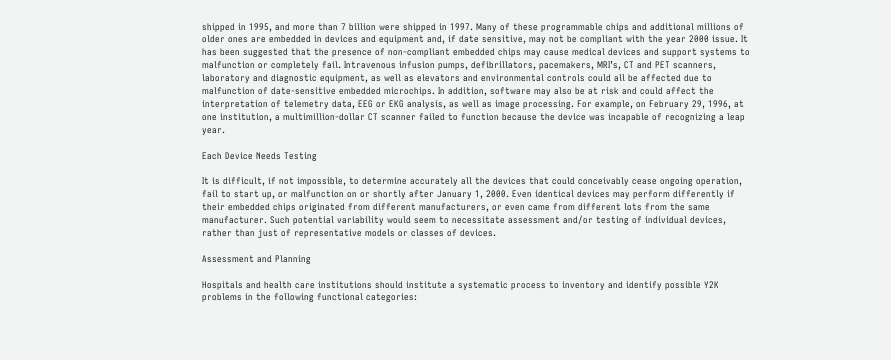shipped in 1995, and more than 7 billion were shipped in 1997. Many of these programmable chips and additional millions of older ones are embedded in devices and equipment and, if date sensitive, may not be compliant with the year 2000 issue. It has been suggested that the presence of non-compliant embedded chips may cause medical devices and support systems to malfunction or completely fail. Intravenous infusion pumps, defibrillators, pacemakers, MRI’s, CT and PET scanners, laboratory and diagnostic equipment, as well as elevators and environmental controls could all be affected due to malfunction of date-sensitive embedded microchips. In addition, software may also be at risk and could affect the interpretation of telemetry data, EEG or EKG analysis, as well as image processing. For example, on February 29, 1996, at one institution, a multimillion-dollar CT scanner failed to function because the device was incapable of recognizing a leap year.

Each Device Needs Testing

It is difficult, if not impossible, to determine accurately all the devices that could conceivably cease ongoing operation, fail to start up, or malfunction on or shortly after January 1, 2000. Even identical devices may perform differently if their embedded chips originated from different manufacturers, or even came from different lots from the same manufacturer. Such potential variability would seem to necessitate assessment and/or testing of individual devices, rather than just of representative models or classes of devices.

Assessment and Planning

Hospitals and health care institutions should institute a systematic process to inventory and identify possible Y2K problems in the following functional categories: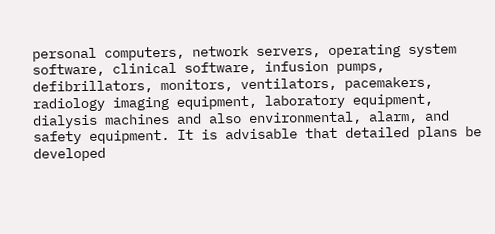personal computers, network servers, operating system software, clinical software, infusion pumps, defibrillators, monitors, ventilators, pacemakers, radiology imaging equipment, laboratory equipment, dialysis machines and also environmental, alarm, and safety equipment. It is advisable that detailed plans be developed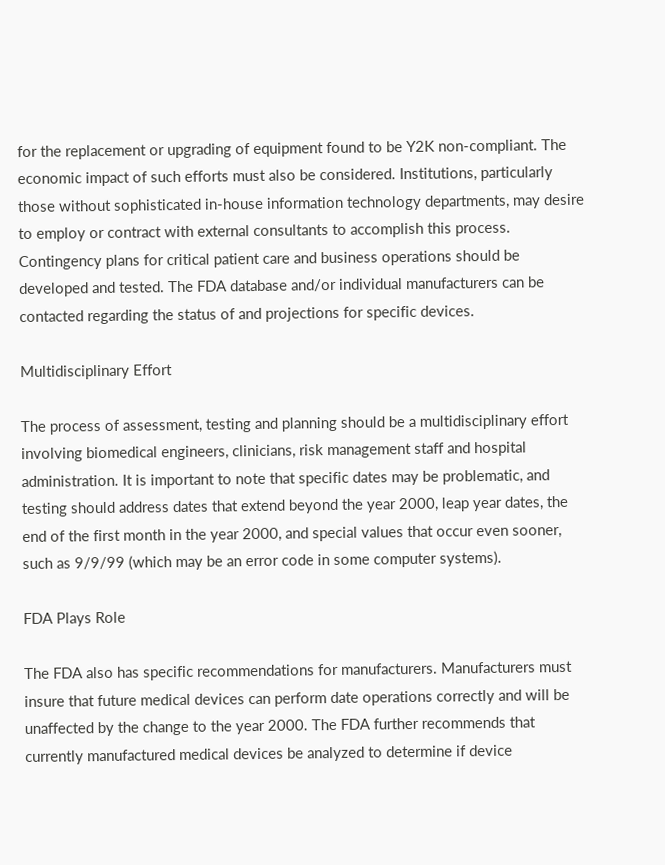for the replacement or upgrading of equipment found to be Y2K non-compliant. The economic impact of such efforts must also be considered. Institutions, particularly those without sophisticated in-house information technology departments, may desire to employ or contract with external consultants to accomplish this process. Contingency plans for critical patient care and business operations should be developed and tested. The FDA database and/or individual manufacturers can be contacted regarding the status of and projections for specific devices.

Multidisciplinary Effort

The process of assessment, testing and planning should be a multidisciplinary effort involving biomedical engineers, clinicians, risk management staff and hospital administration. It is important to note that specific dates may be problematic, and testing should address dates that extend beyond the year 2000, leap year dates, the end of the first month in the year 2000, and special values that occur even sooner, such as 9/9/99 (which may be an error code in some computer systems).

FDA Plays Role

The FDA also has specific recommendations for manufacturers. Manufacturers must insure that future medical devices can perform date operations correctly and will be unaffected by the change to the year 2000. The FDA further recommends that currently manufactured medical devices be analyzed to determine if device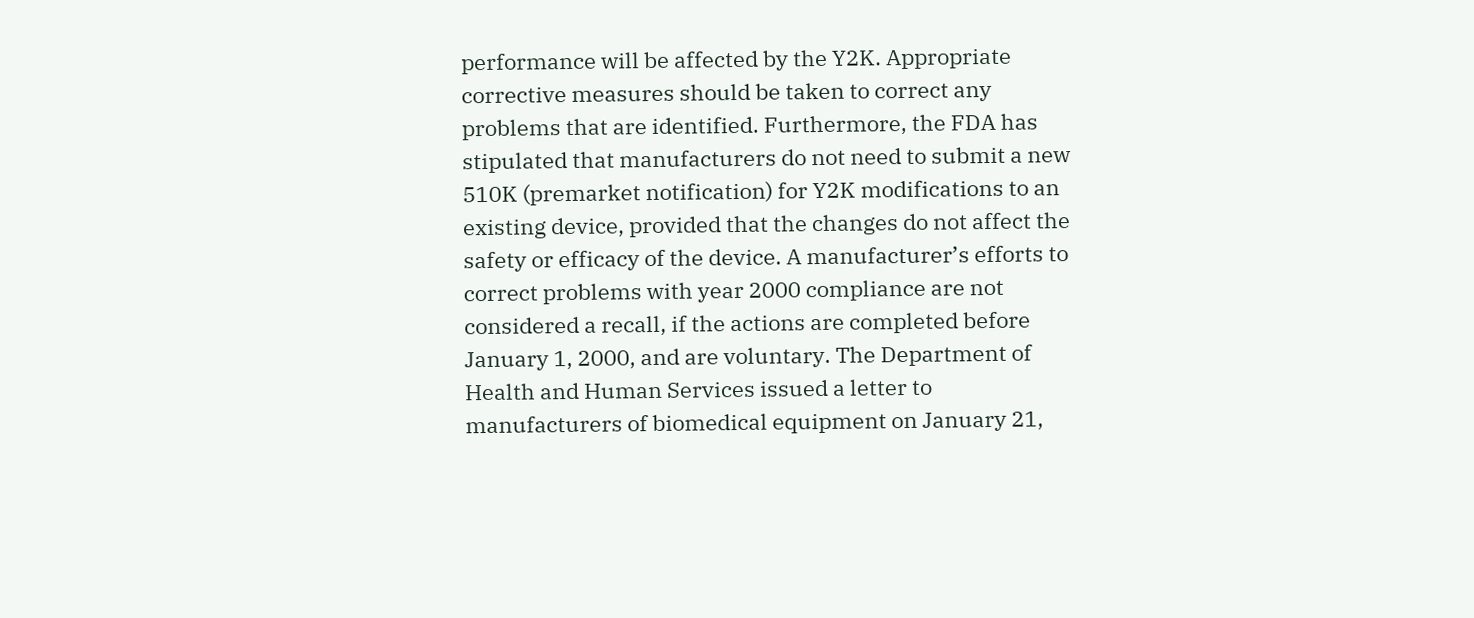performance will be affected by the Y2K. Appropriate corrective measures should be taken to correct any problems that are identified. Furthermore, the FDA has stipulated that manufacturers do not need to submit a new 510K (premarket notification) for Y2K modifications to an existing device, provided that the changes do not affect the safety or efficacy of the device. A manufacturer’s efforts to correct problems with year 2000 compliance are not considered a recall, if the actions are completed before January 1, 2000, and are voluntary. The Department of Health and Human Services issued a letter to manufacturers of biomedical equipment on January 21,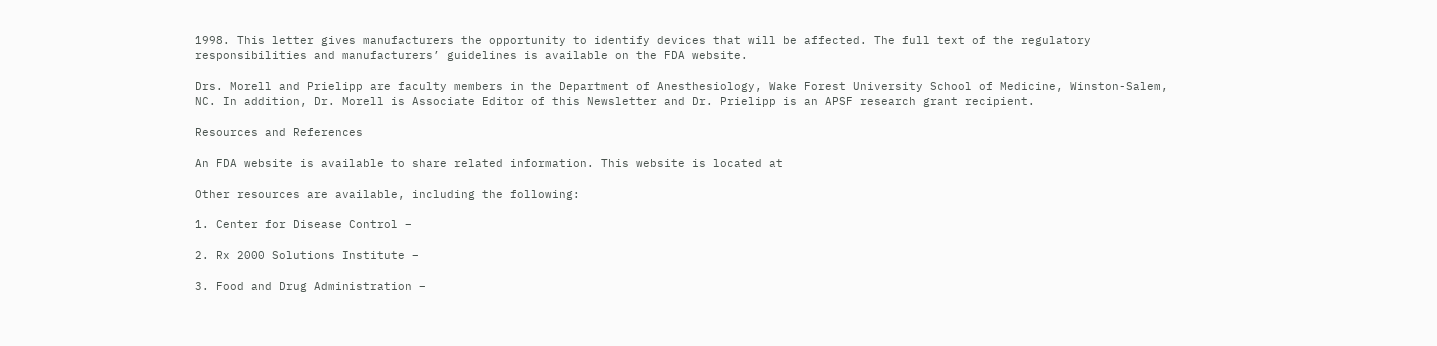1998. This letter gives manufacturers the opportunity to identify devices that will be affected. The full text of the regulatory responsibilities and manufacturers’ guidelines is available on the FDA website.

Drs. Morell and Prielipp are faculty members in the Department of Anesthesiology, Wake Forest University School of Medicine, Winston-Salem, NC. In addition, Dr. Morell is Associate Editor of this Newsletter and Dr. Prielipp is an APSF research grant recipient.

Resources and References

An FDA website is available to share related information. This website is located at

Other resources are available, including the following:

1. Center for Disease Control –

2. Rx 2000 Solutions Institute –

3. Food and Drug Administration –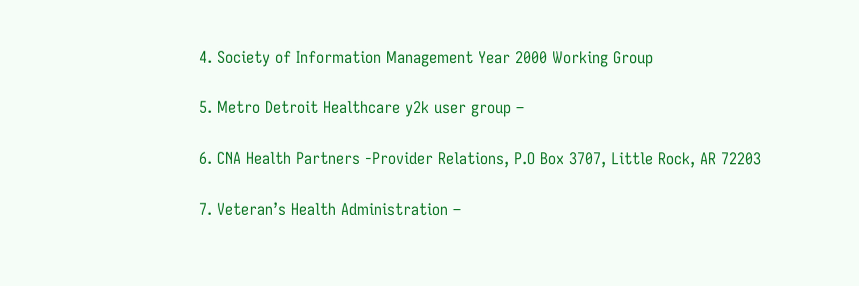4. Society of Information Management Year 2000 Working Group

5. Metro Detroit Healthcare y2k user group –

6. CNA Health Partners -Provider Relations, P.O Box 3707, Little Rock, AR 72203

7. Veteran’s Health Administration –